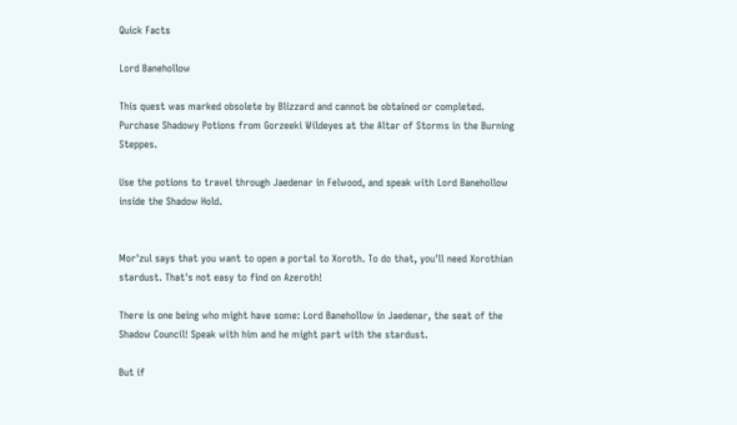Quick Facts

Lord Banehollow

This quest was marked obsolete by Blizzard and cannot be obtained or completed.
Purchase Shadowy Potions from Gorzeeki Wildeyes at the Altar of Storms in the Burning Steppes.

Use the potions to travel through Jaedenar in Felwood, and speak with Lord Banehollow inside the Shadow Hold.


Mor'zul says that you want to open a portal to Xoroth. To do that, you'll need Xorothian stardust. That's not easy to find on Azeroth!

There is one being who might have some: Lord Banehollow in Jaedenar, the seat of the Shadow Council! Speak with him and he might part with the stardust.

But if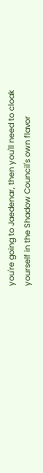you're going to Jaedenar, then you'll need to cloak yourself in the Shadow Council's own flavor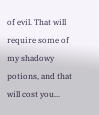of evil. That will require some of my shadowy potions, and that will cost you...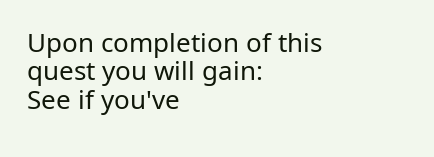Upon completion of this quest you will gain:
See if you've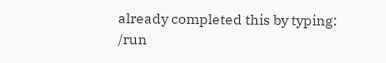already completed this by typing:
/run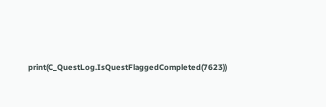print(C_QuestLog.IsQuestFlaggedCompleted(7623))